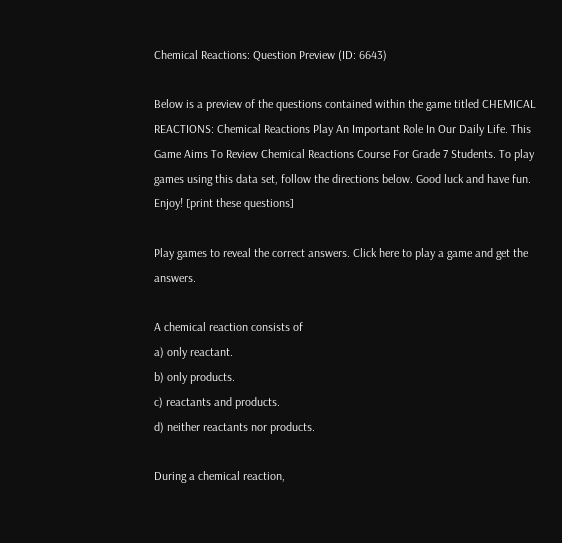Chemical Reactions: Question Preview (ID: 6643)

Below is a preview of the questions contained within the game titled CHEMICAL REACTIONS: Chemical Reactions Play An Important Role In Our Daily Life. This Game Aims To Review Chemical Reactions Course For Grade 7 Students. To play games using this data set, follow the directions below. Good luck and have fun. Enjoy! [print these questions]

Play games to reveal the correct answers. Click here to play a game and get the answers.

A chemical reaction consists of
a) only reactant.
b) only products.
c) reactants and products.
d) neither reactants nor products.

During a chemical reaction,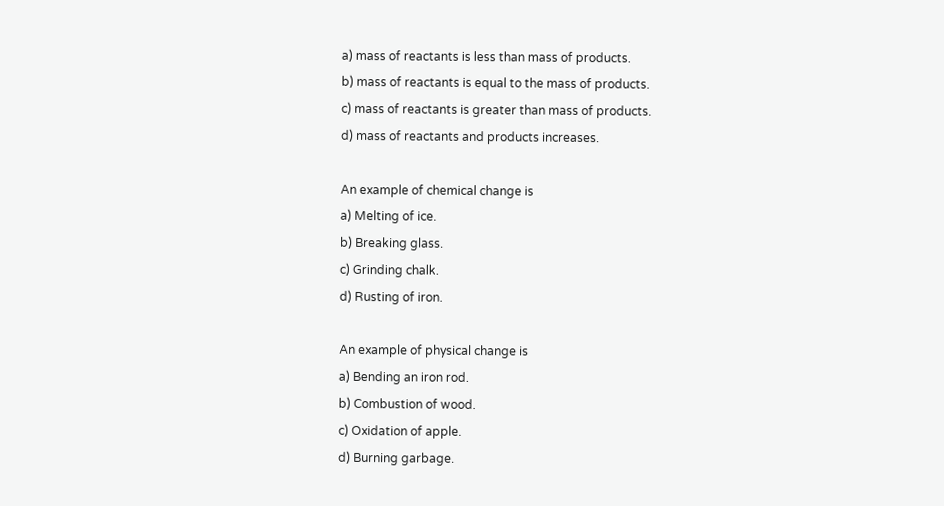a) mass of reactants is less than mass of products.
b) mass of reactants is equal to the mass of products.
c) mass of reactants is greater than mass of products.
d) mass of reactants and products increases.

An example of chemical change is
a) Melting of ice.
b) Breaking glass.
c) Grinding chalk.
d) Rusting of iron.

An example of physical change is
a) Bending an iron rod.
b) Combustion of wood.
c) Oxidation of apple.
d) Burning garbage.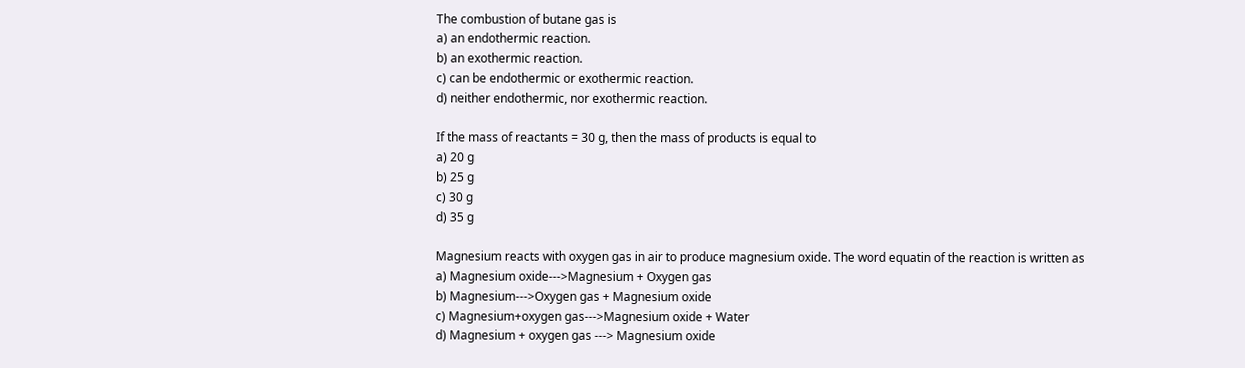The combustion of butane gas is
a) an endothermic reaction.
b) an exothermic reaction.
c) can be endothermic or exothermic reaction.
d) neither endothermic, nor exothermic reaction.

If the mass of reactants = 30 g, then the mass of products is equal to
a) 20 g
b) 25 g
c) 30 g
d) 35 g

Magnesium reacts with oxygen gas in air to produce magnesium oxide. The word equatin of the reaction is written as
a) Magnesium oxide--->Magnesium + Oxygen gas
b) Magnesium--->Oxygen gas + Magnesium oxide
c) Magnesium+oxygen gas--->Magnesium oxide + Water
d) Magnesium + oxygen gas ---> Magnesium oxide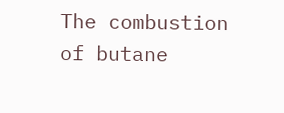The combustion of butane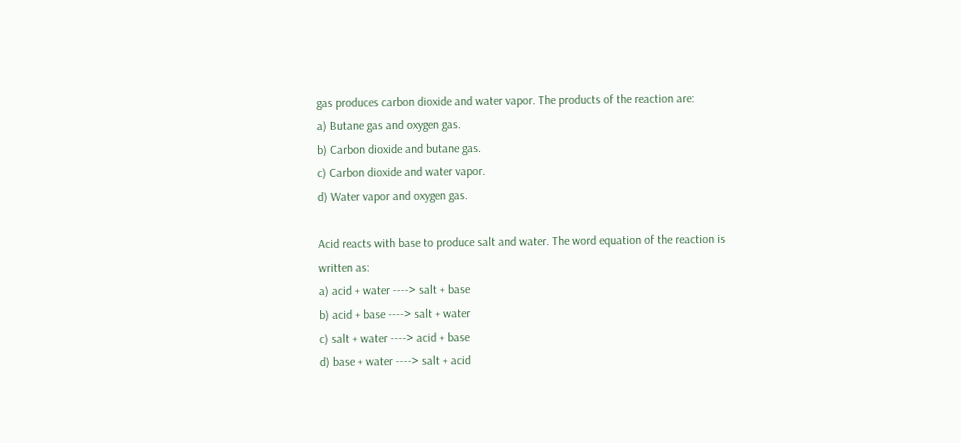gas produces carbon dioxide and water vapor. The products of the reaction are:
a) Butane gas and oxygen gas.
b) Carbon dioxide and butane gas.
c) Carbon dioxide and water vapor.
d) Water vapor and oxygen gas.

Acid reacts with base to produce salt and water. The word equation of the reaction is written as:
a) acid + water ----> salt + base
b) acid + base ----> salt + water
c) salt + water ----> acid + base
d) base + water ----> salt + acid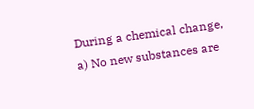During a chemical change,
a) No new substances are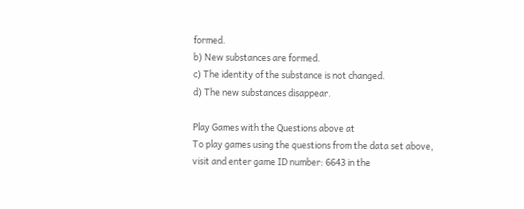formed.
b) New substances are formed.
c) The identity of the substance is not changed.
d) The new substances disappear.

Play Games with the Questions above at
To play games using the questions from the data set above, visit and enter game ID number: 6643 in the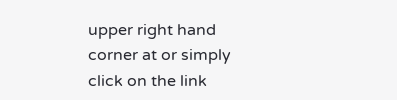upper right hand corner at or simply click on the link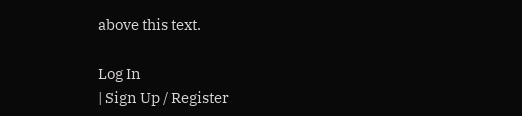above this text.

Log In
| Sign Up / Register